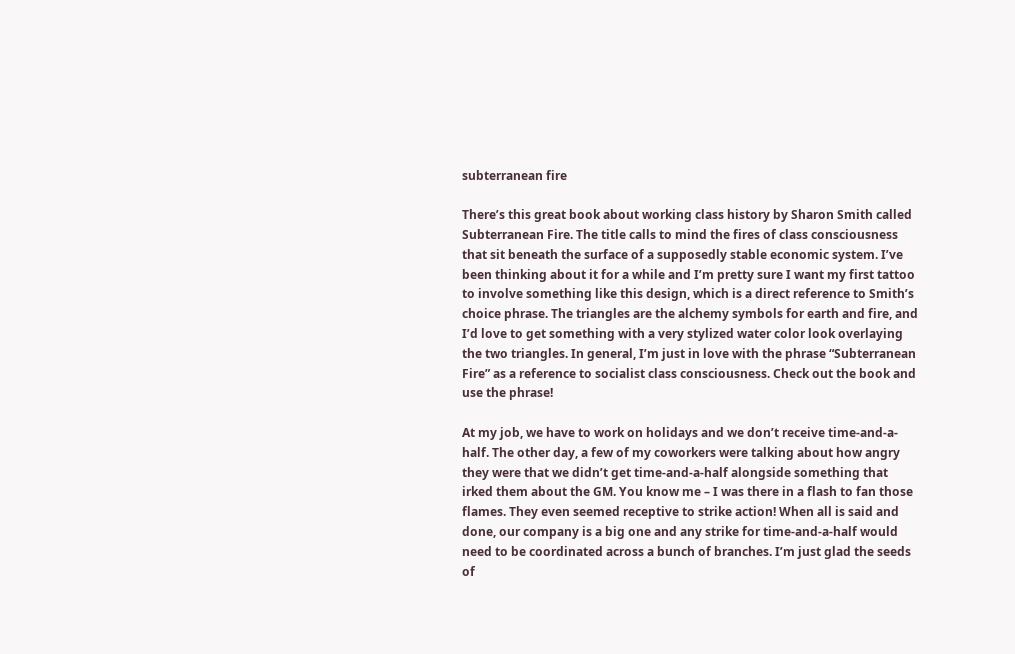subterranean fire

There’s this great book about working class history by Sharon Smith called Subterranean Fire. The title calls to mind the fires of class consciousness that sit beneath the surface of a supposedly stable economic system. I’ve been thinking about it for a while and I’m pretty sure I want my first tattoo to involve something like this design, which is a direct reference to Smith’s choice phrase. The triangles are the alchemy symbols for earth and fire, and I’d love to get something with a very stylized water color look overlaying the two triangles. In general, I’m just in love with the phrase “Subterranean Fire” as a reference to socialist class consciousness. Check out the book and use the phrase!

At my job, we have to work on holidays and we don’t receive time-and-a-half. The other day, a few of my coworkers were talking about how angry they were that we didn’t get time-and-a-half alongside something that irked them about the GM. You know me – I was there in a flash to fan those flames. They even seemed receptive to strike action! When all is said and done, our company is a big one and any strike for time-and-a-half would need to be coordinated across a bunch of branches. I’m just glad the seeds of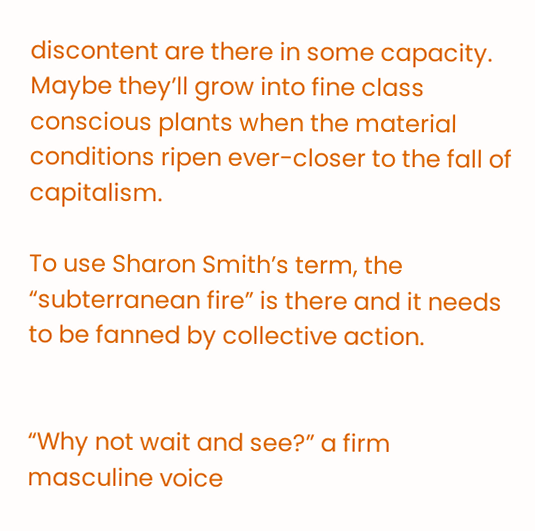discontent are there in some capacity. Maybe they’ll grow into fine class conscious plants when the material conditions ripen ever-closer to the fall of capitalism.

To use Sharon Smith’s term, the “subterranean fire” is there and it needs to be fanned by collective action.


“Why not wait and see?” a firm masculine voice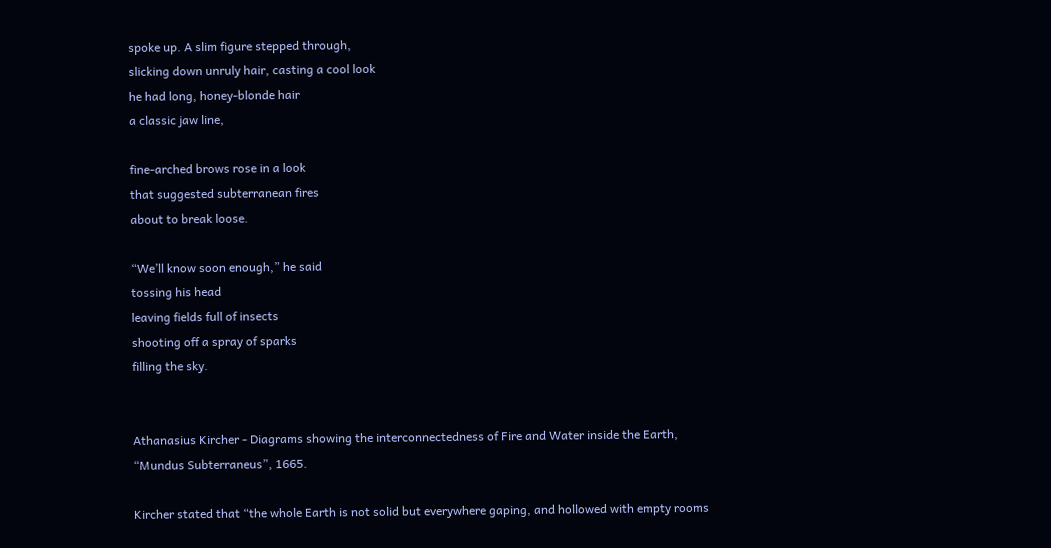spoke up. A slim figure stepped through,
slicking down unruly hair, casting a cool look
he had long, honey-blonde hair
a classic jaw line,

fine-arched brows rose in a look
that suggested subterranean fires
about to break loose.

“We’ll know soon enough,” he said
tossing his head
leaving fields full of insects
shooting off a spray of sparks
filling the sky.


Athanasius Kircher - Diagrams showing the interconnectedness of Fire and Water inside the Earth, “Mundus Subterraneus”, 1665.

Kircher stated that “the whole Earth is not solid but everywhere gaping, and hollowed with empty rooms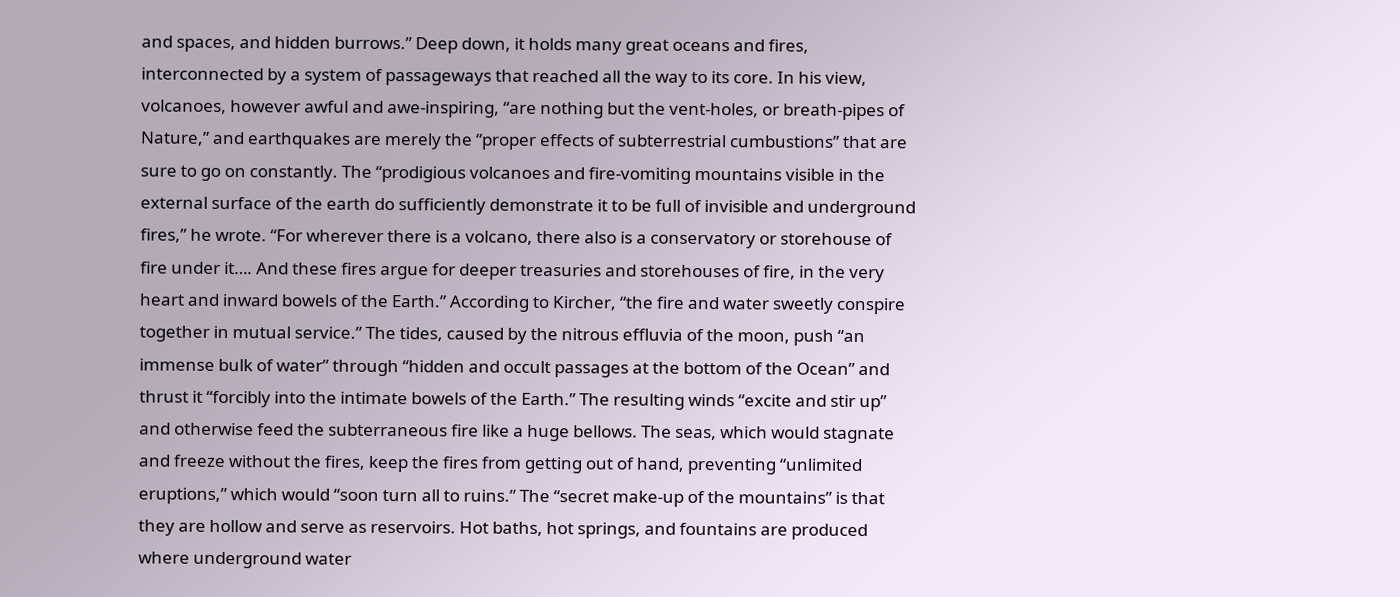and spaces, and hidden burrows.” Deep down, it holds many great oceans and fires, interconnected by a system of passageways that reached all the way to its core. In his view, volcanoes, however awful and awe-inspiring, “are nothing but the vent-holes, or breath-pipes of Nature,” and earthquakes are merely the “proper effects of subterrestrial cumbustions” that are sure to go on constantly. The “prodigious volcanoes and fire-vomiting mountains visible in the external surface of the earth do sufficiently demonstrate it to be full of invisible and underground fires,” he wrote. “For wherever there is a volcano, there also is a conservatory or storehouse of fire under it…. And these fires argue for deeper treasuries and storehouses of fire, in the very heart and inward bowels of the Earth.” According to Kircher, “the fire and water sweetly conspire together in mutual service.” The tides, caused by the nitrous effluvia of the moon, push “an immense bulk of water” through “hidden and occult passages at the bottom of the Ocean” and thrust it “forcibly into the intimate bowels of the Earth.” The resulting winds “excite and stir up” and otherwise feed the subterraneous fire like a huge bellows. The seas, which would stagnate and freeze without the fires, keep the fires from getting out of hand, preventing “unlimited eruptions,” which would “soon turn all to ruins.” The “secret make-up of the mountains” is that they are hollow and serve as reservoirs. Hot baths, hot springs, and fountains are produced where underground water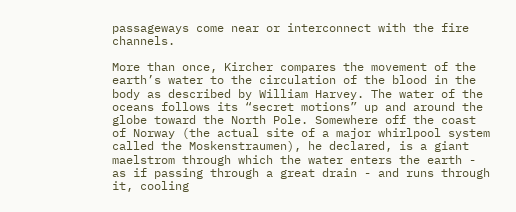passageways come near or interconnect with the fire channels.

More than once, Kircher compares the movement of the earth’s water to the circulation of the blood in the body as described by William Harvey. The water of the oceans follows its “secret motions” up and around the globe toward the North Pole. Somewhere off the coast of Norway (the actual site of a major whirlpool system called the Moskenstraumen), he declared, is a giant maelstrom through which the water enters the earth - as if passing through a great drain - and runs through it, cooling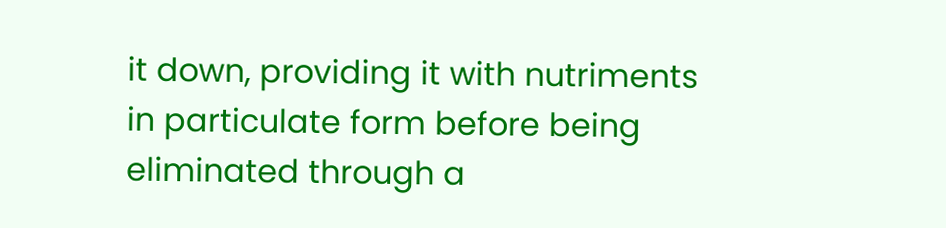it down, providing it with nutriments in particulate form before being eliminated through a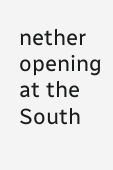nether opening at the South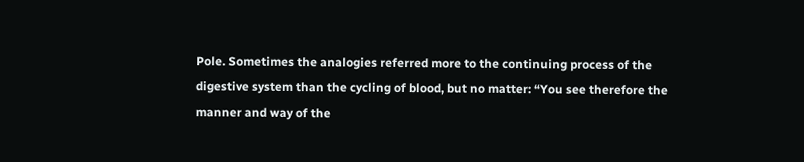Pole. Sometimes the analogies referred more to the continuing process of the digestive system than the cycling of blood, but no matter: “You see therefore the manner and way of the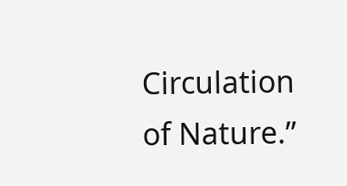Circulation of Nature.”